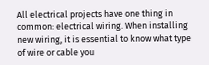All electrical projects have one thing in common: electrical wiring. When installing new wiring, it is essential to know what type of wire or cable you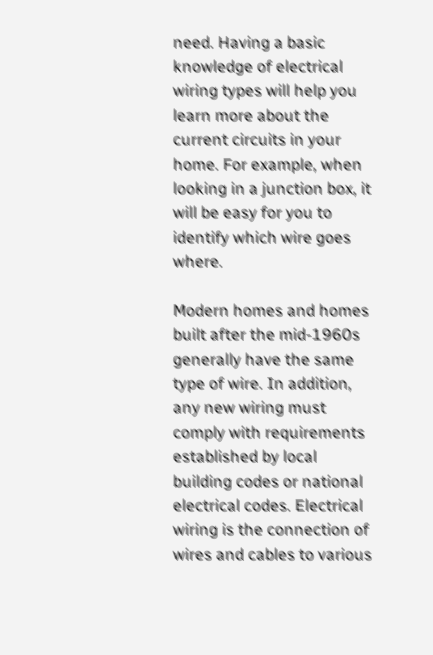need. Having a basic knowledge of electrical wiring types will help you learn more about the current circuits in your home. For example, when looking in a junction box, it will be easy for you to identify which wire goes where.

Modern homes and homes built after the mid-1960s generally have the same type of wire. In addition, any new wiring must comply with requirements established by local building codes or national electrical codes. Electrical wiring is the connection of wires and cables to various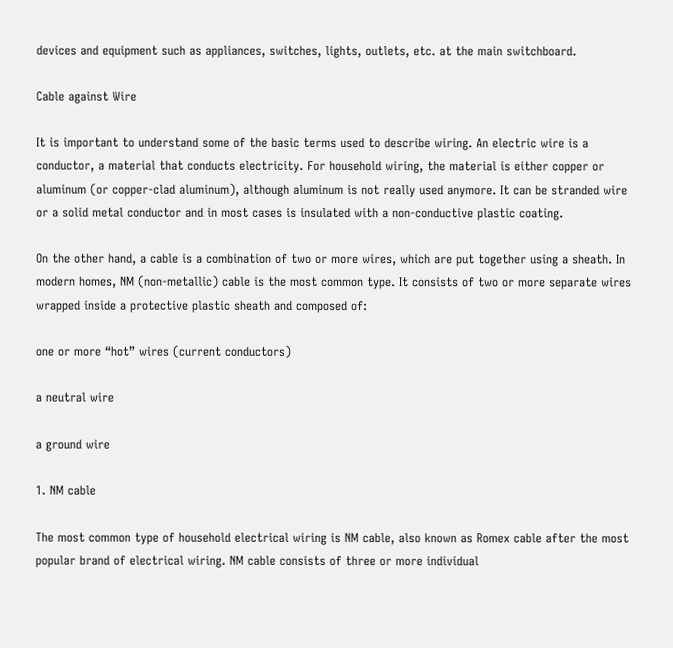devices and equipment such as appliances, switches, lights, outlets, etc. at the main switchboard.

Cable against Wire

It is important to understand some of the basic terms used to describe wiring. An electric wire is a conductor, a material that conducts electricity. For household wiring, the material is either copper or aluminum (or copper-clad aluminum), although aluminum is not really used anymore. It can be stranded wire or a solid metal conductor and in most cases is insulated with a non-conductive plastic coating.

On the other hand, a cable is a combination of two or more wires, which are put together using a sheath. In modern homes, NM (non-metallic) cable is the most common type. It consists of two or more separate wires wrapped inside a protective plastic sheath and composed of:

one or more “hot” wires (current conductors)

a neutral wire

a ground wire

1. NM cable

The most common type of household electrical wiring is NM cable, also known as Romex cable after the most popular brand of electrical wiring. NM cable consists of three or more individual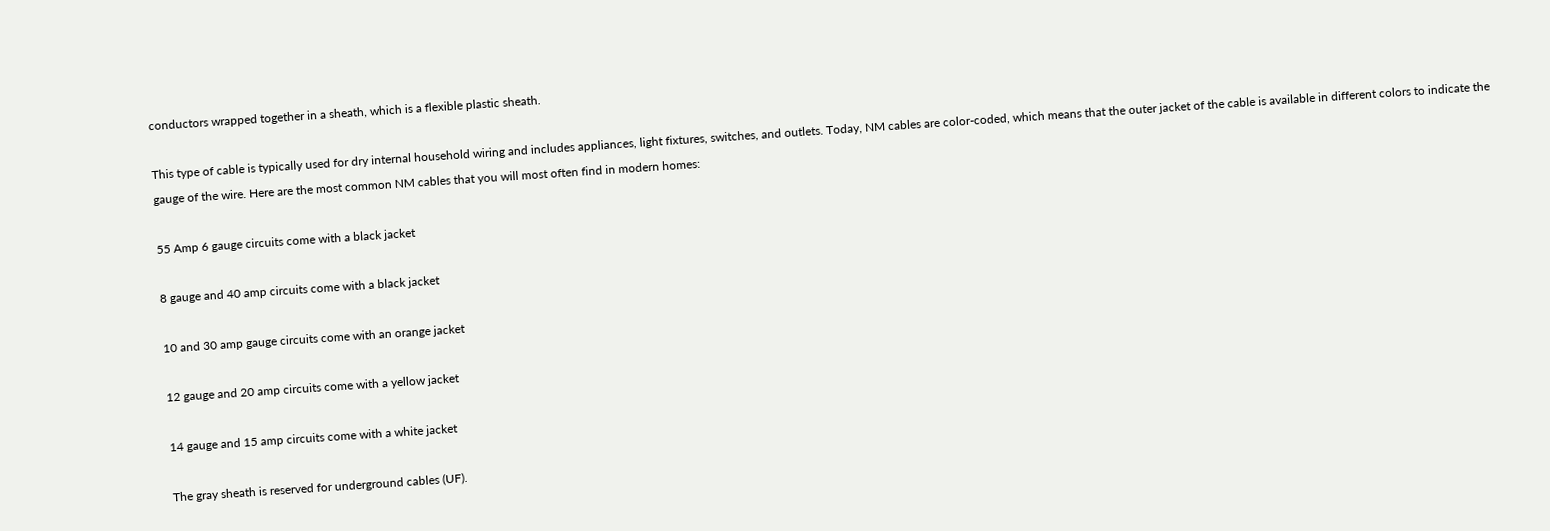conductors wrapped together in a sheath, which is a flexible plastic sheath.

This type of cable is typically used for dry internal household wiring and includes appliances, light fixtures, switches, and outlets. Today, NM cables are color-coded, which means that the outer jacket of the cable is available in different colors to indicate the gauge of the wire. Here are the most common NM cables that you will most often find in modern homes:

55 Amp 6 gauge circuits come with a black jacket

8 gauge and 40 amp circuits come with a black jacket

10 and 30 amp gauge circuits come with an orange jacket

12 gauge and 20 amp circuits come with a yellow jacket

14 gauge and 15 amp circuits come with a white jacket

The gray sheath is reserved for underground cables (UF).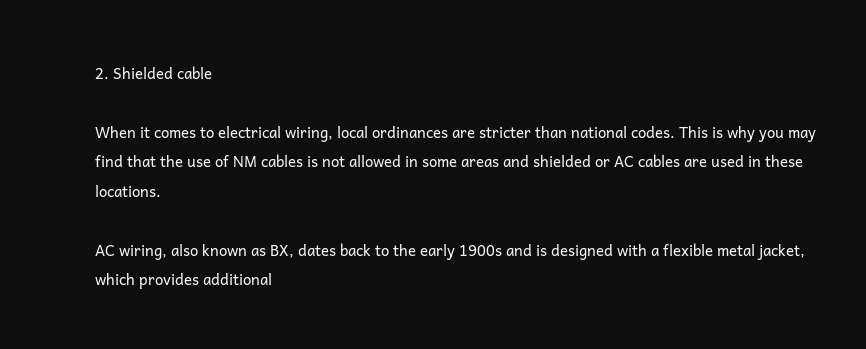2. Shielded cable

When it comes to electrical wiring, local ordinances are stricter than national codes. This is why you may find that the use of NM cables is not allowed in some areas and shielded or AC cables are used in these locations.

AC wiring, also known as BX, dates back to the early 1900s and is designed with a flexible metal jacket, which provides additional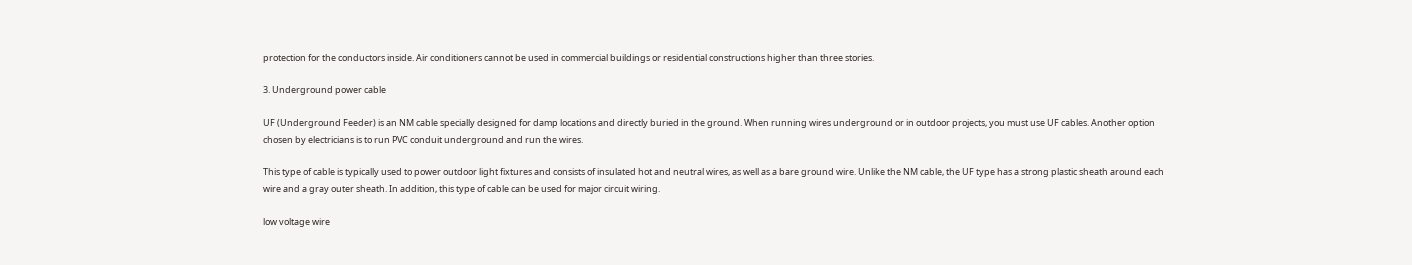protection for the conductors inside. Air conditioners cannot be used in commercial buildings or residential constructions higher than three stories.

3. Underground power cable

UF (Underground Feeder) is an NM cable specially designed for damp locations and directly buried in the ground. When running wires underground or in outdoor projects, you must use UF cables. Another option chosen by electricians is to run PVC conduit underground and run the wires.

This type of cable is typically used to power outdoor light fixtures and consists of insulated hot and neutral wires, as well as a bare ground wire. Unlike the NM cable, the UF type has a strong plastic sheath around each wire and a gray outer sheath. In addition, this type of cable can be used for major circuit wiring.

low voltage wire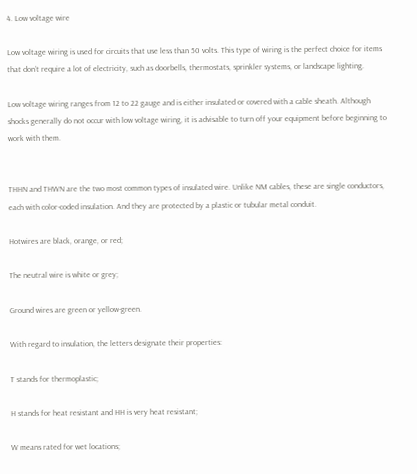4. Low voltage wire

Low voltage wiring is used for circuits that use less than 50 volts. This type of wiring is the perfect choice for items that don’t require a lot of electricity, such as doorbells, thermostats, sprinkler systems, or landscape lighting.

Low voltage wiring ranges from 12 to 22 gauge and is either insulated or covered with a cable sheath. Although shocks generally do not occur with low voltage wiring, it is advisable to turn off your equipment before beginning to work with them.


THHN and THWN are the two most common types of insulated wire. Unlike NM cables, these are single conductors, each with color-coded insulation. And they are protected by a plastic or tubular metal conduit.

Hotwires are black, orange, or red;

The neutral wire is white or grey;

Ground wires are green or yellow-green.

With regard to insulation, the letters designate their properties:

T stands for thermoplastic;

H stands for heat resistant and HH is very heat resistant;

W means rated for wet locations;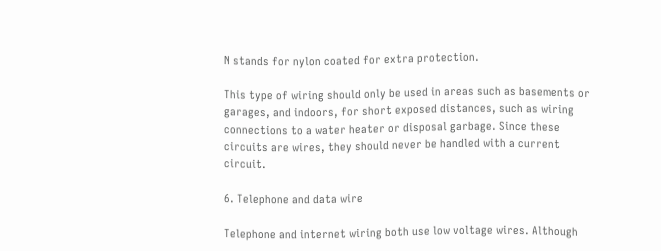N stands for nylon coated for extra protection.

This type of wiring should only be used in areas such as basements or garages, and indoors, for short exposed distances, such as wiring connections to a water heater or disposal garbage. Since these circuits are wires, they should never be handled with a current circuit.

6. Telephone and data wire

Telephone and internet wiring both use low voltage wires. Although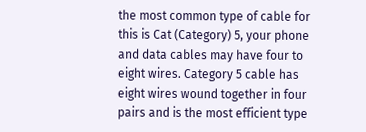the most common type of cable for this is Cat (Category) 5, your phone and data cables may have four to eight wires. Category 5 cable has eight wires wound together in four pairs and is the most efficient type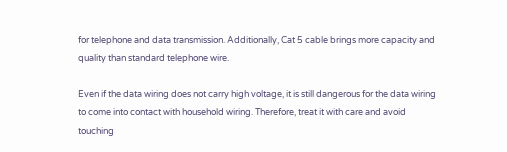for telephone and data transmission. Additionally, Cat 5 cable brings more capacity and quality than standard telephone wire.

Even if the data wiring does not carry high voltage, it is still dangerous for the data wiring to come into contact with household wiring. Therefore, treat it with care and avoid touching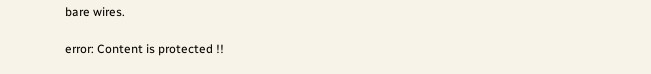bare wires.

error: Content is protected !!